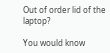Out of order lid of the laptop?

You would know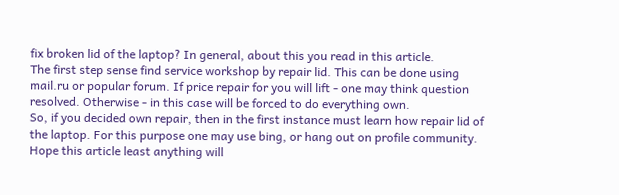fix broken lid of the laptop? In general, about this you read in this article.
The first step sense find service workshop by repair lid. This can be done using mail.ru or popular forum. If price repair for you will lift - one may think question resolved. Otherwise - in this case will be forced to do everything own.
So, if you decided own repair, then in the first instance must learn how repair lid of the laptop. For this purpose one may use bing, or hang out on profile community.
Hope this article least anything will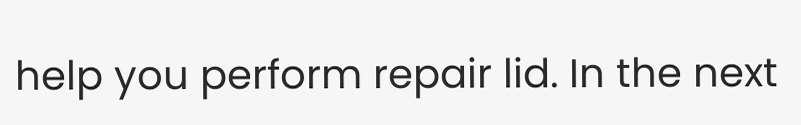help you perform repair lid. In the next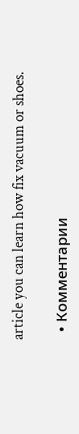article you can learn how fix vacuum or shoes.

  • Комментарии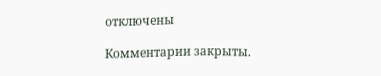отключены

Комментарии закрыты.